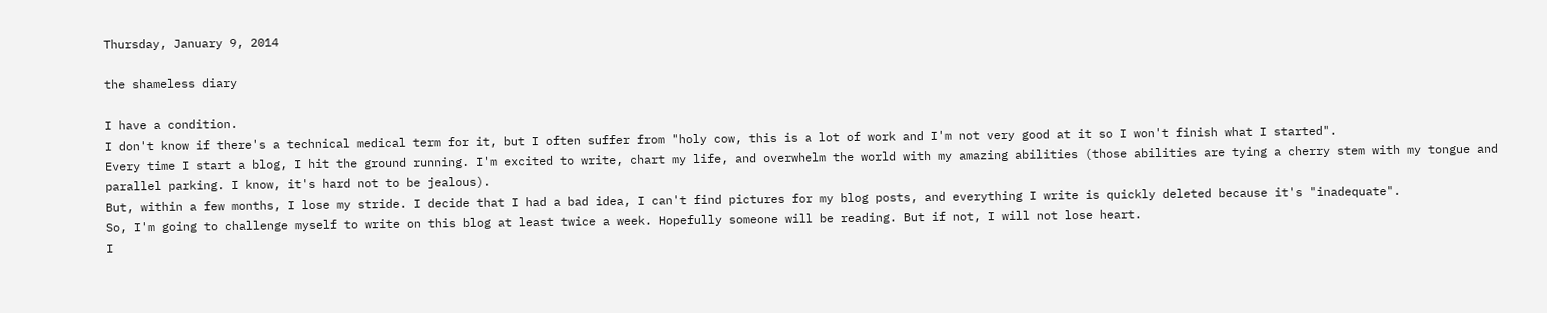Thursday, January 9, 2014

the shameless diary

I have a condition.
I don't know if there's a technical medical term for it, but I often suffer from "holy cow, this is a lot of work and I'm not very good at it so I won't finish what I started".
Every time I start a blog, I hit the ground running. I'm excited to write, chart my life, and overwhelm the world with my amazing abilities (those abilities are tying a cherry stem with my tongue and parallel parking. I know, it's hard not to be jealous).
But, within a few months, I lose my stride. I decide that I had a bad idea, I can't find pictures for my blog posts, and everything I write is quickly deleted because it's "inadequate".
So, I'm going to challenge myself to write on this blog at least twice a week. Hopefully someone will be reading. But if not, I will not lose heart.
I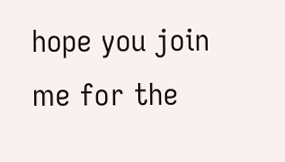hope you join me for the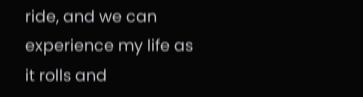ride, and we can experience my life as it rolls and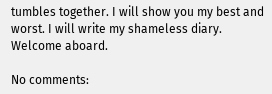tumbles together. I will show you my best and worst. I will write my shameless diary. Welcome aboard.

No comments: